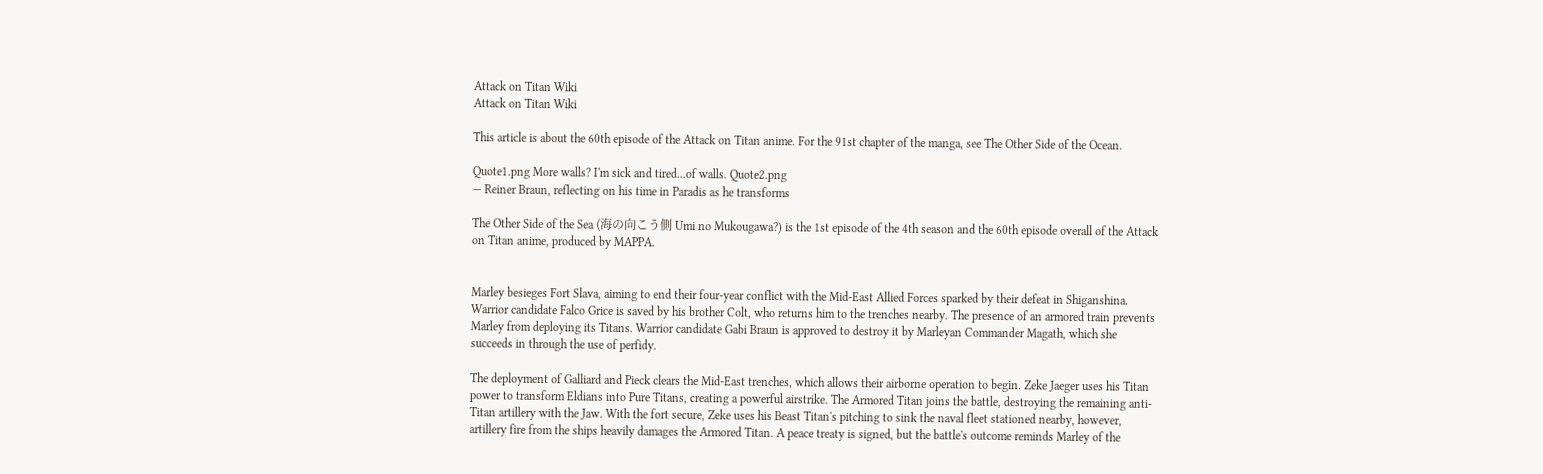Attack on Titan Wiki
Attack on Titan Wiki

This article is about the 60th episode of the Attack on Titan anime. For the 91st chapter of the manga, see The Other Side of the Ocean.

Quote1.png More walls? I'm sick and tired...of walls. Quote2.png
— Reiner Braun, reflecting on his time in Paradis as he transforms

The Other Side of the Sea (海の向こう側 Umi no Mukougawa?) is the 1st episode of the 4th season and the 60th episode overall of the Attack on Titan anime, produced by MAPPA.


Marley besieges Fort Slava, aiming to end their four-year conflict with the Mid-East Allied Forces sparked by their defeat in Shiganshina. Warrior candidate Falco Grice is saved by his brother Colt, who returns him to the trenches nearby. The presence of an armored train prevents Marley from deploying its Titans. Warrior candidate Gabi Braun is approved to destroy it by Marleyan Commander Magath, which she succeeds in through the use of perfidy.

The deployment of Galliard and Pieck clears the Mid-East trenches, which allows their airborne operation to begin. Zeke Jaeger uses his Titan power to transform Eldians into Pure Titans, creating a powerful airstrike. The Armored Titan joins the battle, destroying the remaining anti-Titan artillery with the Jaw. With the fort secure, Zeke uses his Beast Titan's pitching to sink the naval fleet stationed nearby, however, artillery fire from the ships heavily damages the Armored Titan. A peace treaty is signed, but the battle's outcome reminds Marley of the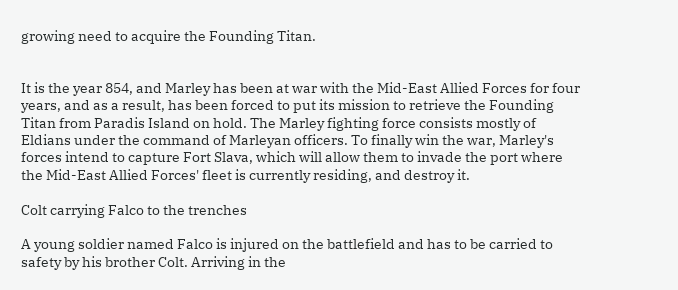growing need to acquire the Founding Titan.


It is the year 854, and Marley has been at war with the Mid-East Allied Forces for four years, and as a result, has been forced to put its mission to retrieve the Founding Titan from Paradis Island on hold. The Marley fighting force consists mostly of Eldians under the command of Marleyan officers. To finally win the war, Marley's forces intend to capture Fort Slava, which will allow them to invade the port where the Mid-East Allied Forces' fleet is currently residing, and destroy it.

Colt carrying Falco to the trenches

A young soldier named Falco is injured on the battlefield and has to be carried to safety by his brother Colt. Arriving in the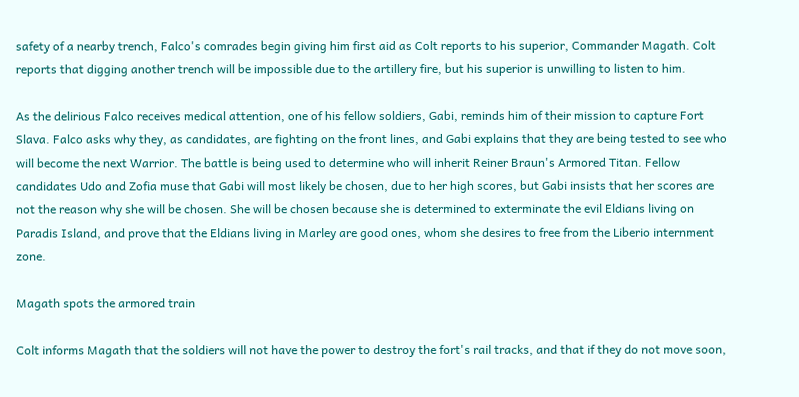safety of a nearby trench, Falco's comrades begin giving him first aid as Colt reports to his superior, Commander Magath. Colt reports that digging another trench will be impossible due to the artillery fire, but his superior is unwilling to listen to him.

As the delirious Falco receives medical attention, one of his fellow soldiers, Gabi, reminds him of their mission to capture Fort Slava. Falco asks why they, as candidates, are fighting on the front lines, and Gabi explains that they are being tested to see who will become the next Warrior. The battle is being used to determine who will inherit Reiner Braun's Armored Titan. Fellow candidates Udo and Zofia muse that Gabi will most likely be chosen, due to her high scores, but Gabi insists that her scores are not the reason why she will be chosen. She will be chosen because she is determined to exterminate the evil Eldians living on Paradis Island, and prove that the Eldians living in Marley are good ones, whom she desires to free from the Liberio internment zone.

Magath spots the armored train

Colt informs Magath that the soldiers will not have the power to destroy the fort's rail tracks, and that if they do not move soon,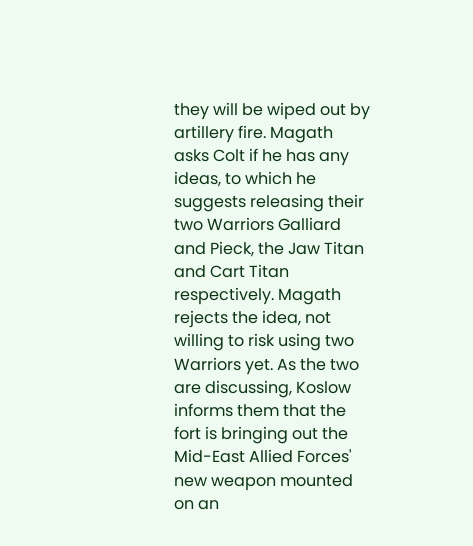they will be wiped out by artillery fire. Magath asks Colt if he has any ideas, to which he suggests releasing their two Warriors Galliard and Pieck, the Jaw Titan and Cart Titan respectively. Magath rejects the idea, not willing to risk using two Warriors yet. As the two are discussing, Koslow informs them that the fort is bringing out the Mid-East Allied Forces' new weapon mounted on an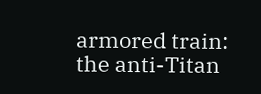armored train: the anti-Titan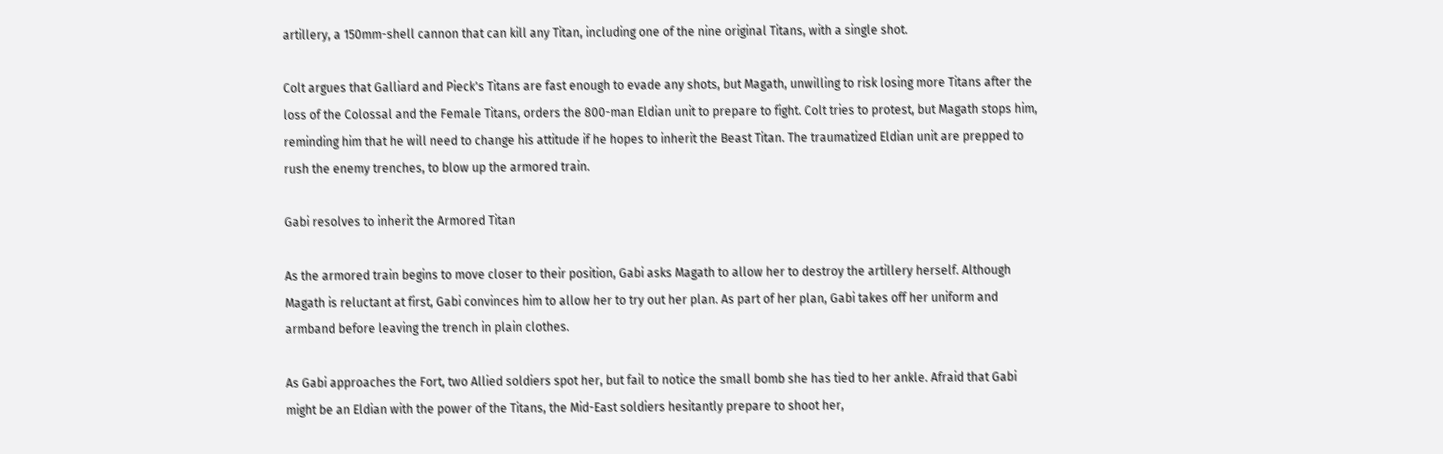artillery, a 150mm-shell cannon that can kill any Titan, including one of the nine original Titans, with a single shot.

Colt argues that Galliard and Pieck's Titans are fast enough to evade any shots, but Magath, unwilling to risk losing more Titans after the loss of the Colossal and the Female Titans, orders the 800-man Eldian unit to prepare to fight. Colt tries to protest, but Magath stops him, reminding him that he will need to change his attitude if he hopes to inherit the Beast Titan. The traumatized Eldian unit are prepped to rush the enemy trenches, to blow up the armored train.

Gabi resolves to inherit the Armored Titan

As the armored train begins to move closer to their position, Gabi asks Magath to allow her to destroy the artillery herself. Although Magath is reluctant at first, Gabi convinces him to allow her to try out her plan. As part of her plan, Gabi takes off her uniform and armband before leaving the trench in plain clothes.

As Gabi approaches the Fort, two Allied soldiers spot her, but fail to notice the small bomb she has tied to her ankle. Afraid that Gabi might be an Eldian with the power of the Titans, the Mid-East soldiers hesitantly prepare to shoot her,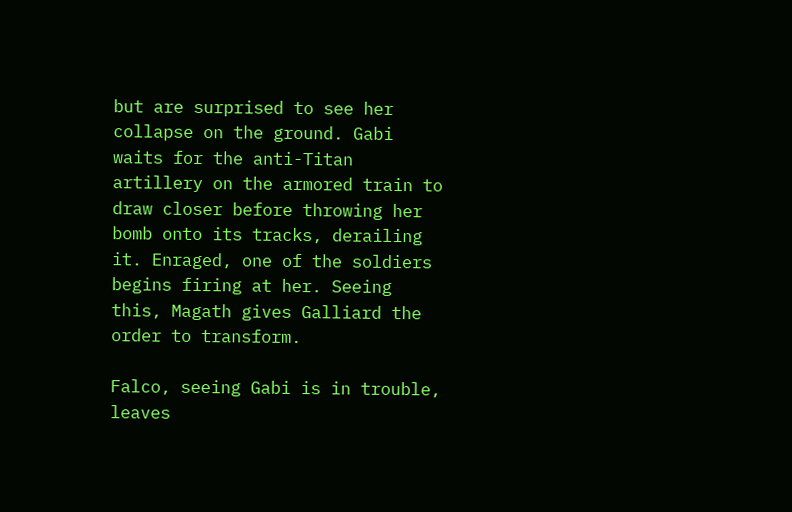but are surprised to see her collapse on the ground. Gabi waits for the anti-Titan artillery on the armored train to draw closer before throwing her bomb onto its tracks, derailing it. Enraged, one of the soldiers begins firing at her. Seeing this, Magath gives Galliard the order to transform.

Falco, seeing Gabi is in trouble, leaves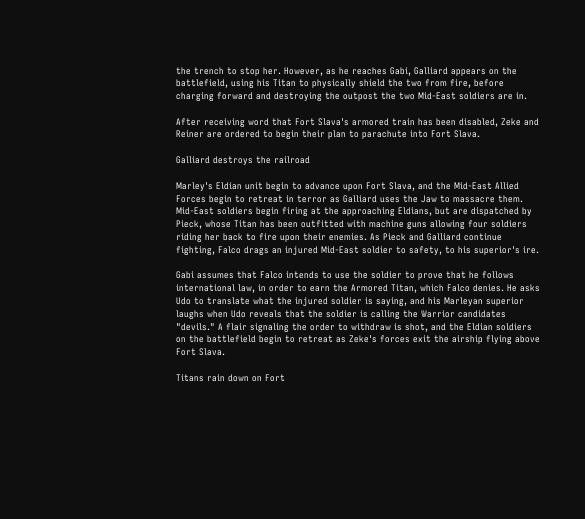the trench to stop her. However, as he reaches Gabi, Galliard appears on the battlefield, using his Titan to physically shield the two from fire, before charging forward and destroying the outpost the two Mid-East soldiers are in.

After receiving word that Fort Slava's armored train has been disabled, Zeke and Reiner are ordered to begin their plan to parachute into Fort Slava.

Galliard destroys the railroad

Marley's Eldian unit begin to advance upon Fort Slava, and the Mid-East Allied Forces begin to retreat in terror as Galliard uses the Jaw to massacre them. Mid-East soldiers begin firing at the approaching Eldians, but are dispatched by Pieck, whose Titan has been outfitted with machine guns allowing four soldiers riding her back to fire upon their enemies. As Pieck and Galliard continue fighting, Falco drags an injured Mid-East soldier to safety, to his superior's ire.

Gabi assumes that Falco intends to use the soldier to prove that he follows international law, in order to earn the Armored Titan, which Falco denies. He asks Udo to translate what the injured soldier is saying, and his Marleyan superior laughs when Udo reveals that the soldier is calling the Warrior candidates "devils." A flair signaling the order to withdraw is shot, and the Eldian soldiers on the battlefield begin to retreat as Zeke's forces exit the airship flying above Fort Slava.

Titans rain down on Fort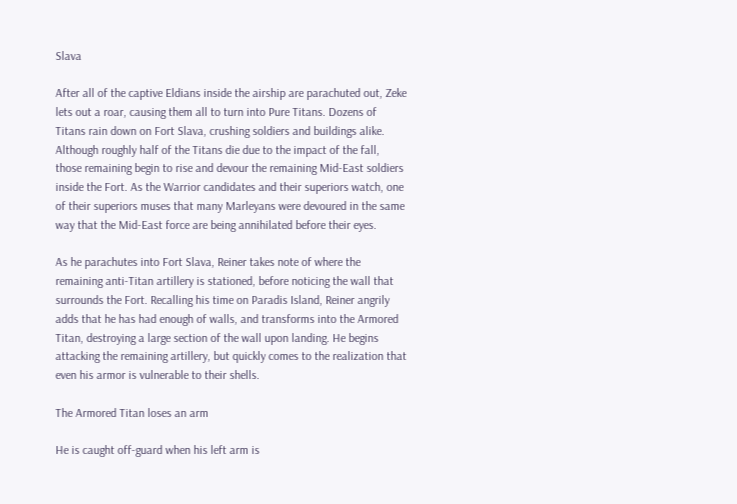Slava

After all of the captive Eldians inside the airship are parachuted out, Zeke lets out a roar, causing them all to turn into Pure Titans. Dozens of Titans rain down on Fort Slava, crushing soldiers and buildings alike. Although roughly half of the Titans die due to the impact of the fall, those remaining begin to rise and devour the remaining Mid-East soldiers inside the Fort. As the Warrior candidates and their superiors watch, one of their superiors muses that many Marleyans were devoured in the same way that the Mid-East force are being annihilated before their eyes.

As he parachutes into Fort Slava, Reiner takes note of where the remaining anti-Titan artillery is stationed, before noticing the wall that surrounds the Fort. Recalling his time on Paradis Island, Reiner angrily adds that he has had enough of walls, and transforms into the Armored Titan, destroying a large section of the wall upon landing. He begins attacking the remaining artillery, but quickly comes to the realization that even his armor is vulnerable to their shells.

The Armored Titan loses an arm

He is caught off-guard when his left arm is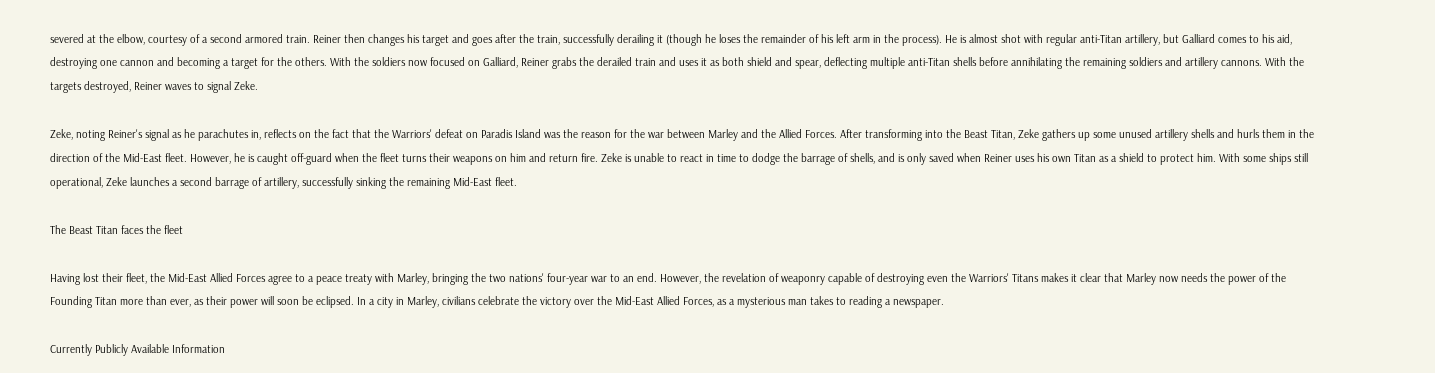severed at the elbow, courtesy of a second armored train. Reiner then changes his target and goes after the train, successfully derailing it (though he loses the remainder of his left arm in the process). He is almost shot with regular anti-Titan artillery, but Galliard comes to his aid, destroying one cannon and becoming a target for the others. With the soldiers now focused on Galliard, Reiner grabs the derailed train and uses it as both shield and spear, deflecting multiple anti-Titan shells before annihilating the remaining soldiers and artillery cannons. With the targets destroyed, Reiner waves to signal Zeke.

Zeke, noting Reiner's signal as he parachutes in, reflects on the fact that the Warriors' defeat on Paradis Island was the reason for the war between Marley and the Allied Forces. After transforming into the Beast Titan, Zeke gathers up some unused artillery shells and hurls them in the direction of the Mid-East fleet. However, he is caught off-guard when the fleet turns their weapons on him and return fire. Zeke is unable to react in time to dodge the barrage of shells, and is only saved when Reiner uses his own Titan as a shield to protect him. With some ships still operational, Zeke launches a second barrage of artillery, successfully sinking the remaining Mid-East fleet.

The Beast Titan faces the fleet

Having lost their fleet, the Mid-East Allied Forces agree to a peace treaty with Marley, bringing the two nations' four-year war to an end. However, the revelation of weaponry capable of destroying even the Warriors' Titans makes it clear that Marley now needs the power of the Founding Titan more than ever, as their power will soon be eclipsed. In a city in Marley, civilians celebrate the victory over the Mid-East Allied Forces, as a mysterious man takes to reading a newspaper.

Currently Publicly Available Information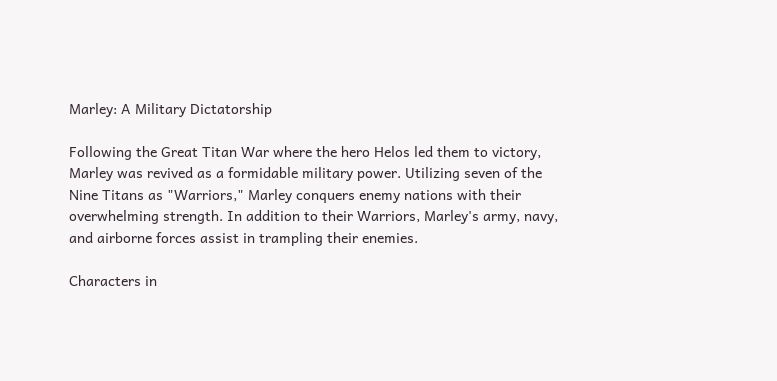Marley: A Military Dictatorship

Following the Great Titan War where the hero Helos led them to victory, Marley was revived as a formidable military power. Utilizing seven of the Nine Titans as "Warriors," Marley conquers enemy nations with their overwhelming strength. In addition to their Warriors, Marley's army, navy, and airborne forces assist in trampling their enemies.

Characters in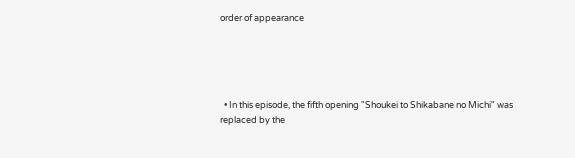order of appearance





  • In this episode, the fifth opening "Shoukei to Shikabane no Michi" was replaced by the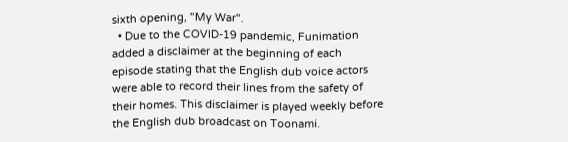sixth opening, "My War".
  • Due to the COVID-19 pandemic, Funimation added a disclaimer at the beginning of each episode stating that the English dub voice actors were able to record their lines from the safety of their homes. This disclaimer is played weekly before the English dub broadcast on Toonami.